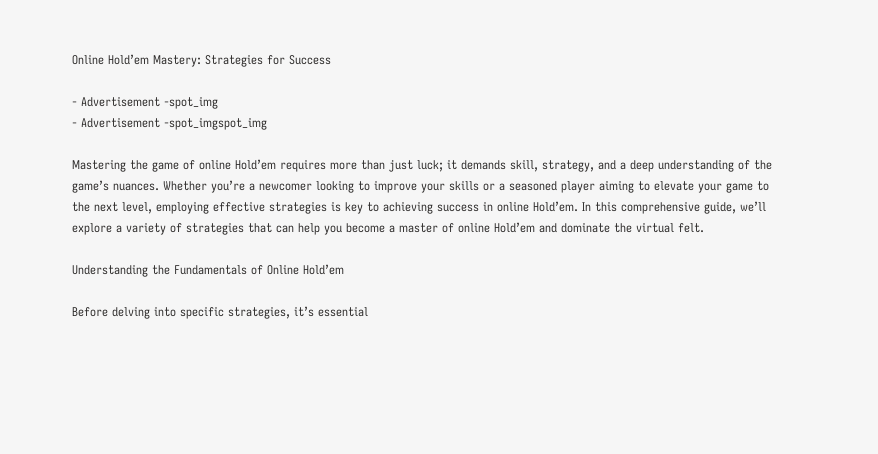Online Hold’em Mastery: Strategies for Success

- Advertisement -spot_img
- Advertisement -spot_imgspot_img

Mastering the game of online Hold’em requires more than just luck; it demands skill, strategy, and a deep understanding of the game’s nuances. Whether you’re a newcomer looking to improve your skills or a seasoned player aiming to elevate your game to the next level, employing effective strategies is key to achieving success in online Hold’em. In this comprehensive guide, we’ll explore a variety of strategies that can help you become a master of online Hold’em and dominate the virtual felt.

Understanding the Fundamentals of Online Hold’em

Before delving into specific strategies, it’s essential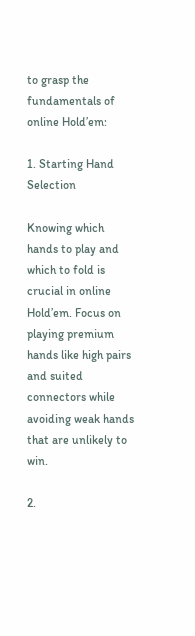to grasp the fundamentals of online Hold’em:

1. Starting Hand Selection

Knowing which hands to play and which to fold is crucial in online Hold’em. Focus on playing premium hands like high pairs and suited connectors while avoiding weak hands that are unlikely to win.

2.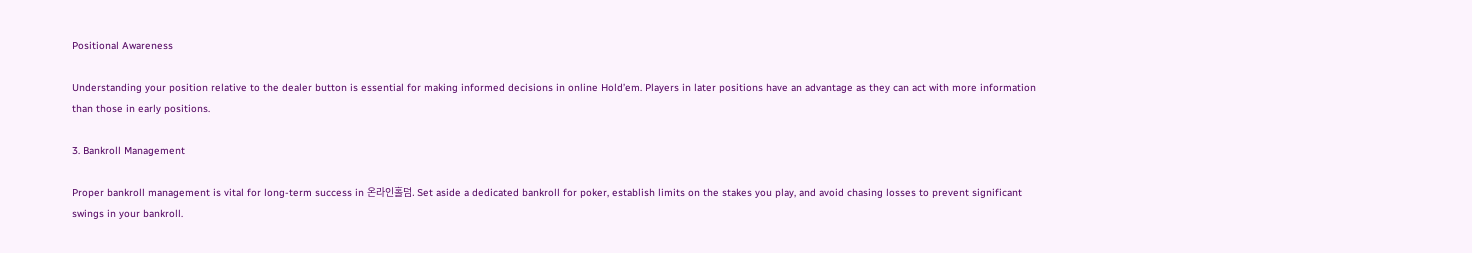Positional Awareness

Understanding your position relative to the dealer button is essential for making informed decisions in online Hold’em. Players in later positions have an advantage as they can act with more information than those in early positions.

3. Bankroll Management

Proper bankroll management is vital for long-term success in 온라인홀덤. Set aside a dedicated bankroll for poker, establish limits on the stakes you play, and avoid chasing losses to prevent significant swings in your bankroll.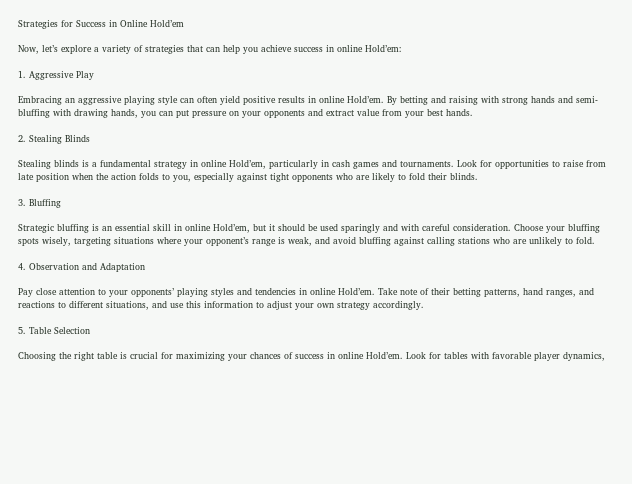Strategies for Success in Online Hold’em

Now, let’s explore a variety of strategies that can help you achieve success in online Hold’em:

1. Aggressive Play

Embracing an aggressive playing style can often yield positive results in online Hold’em. By betting and raising with strong hands and semi-bluffing with drawing hands, you can put pressure on your opponents and extract value from your best hands.

2. Stealing Blinds

Stealing blinds is a fundamental strategy in online Hold’em, particularly in cash games and tournaments. Look for opportunities to raise from late position when the action folds to you, especially against tight opponents who are likely to fold their blinds.

3. Bluffing

Strategic bluffing is an essential skill in online Hold’em, but it should be used sparingly and with careful consideration. Choose your bluffing spots wisely, targeting situations where your opponent’s range is weak, and avoid bluffing against calling stations who are unlikely to fold.

4. Observation and Adaptation

Pay close attention to your opponents’ playing styles and tendencies in online Hold’em. Take note of their betting patterns, hand ranges, and reactions to different situations, and use this information to adjust your own strategy accordingly.

5. Table Selection

Choosing the right table is crucial for maximizing your chances of success in online Hold’em. Look for tables with favorable player dynamics,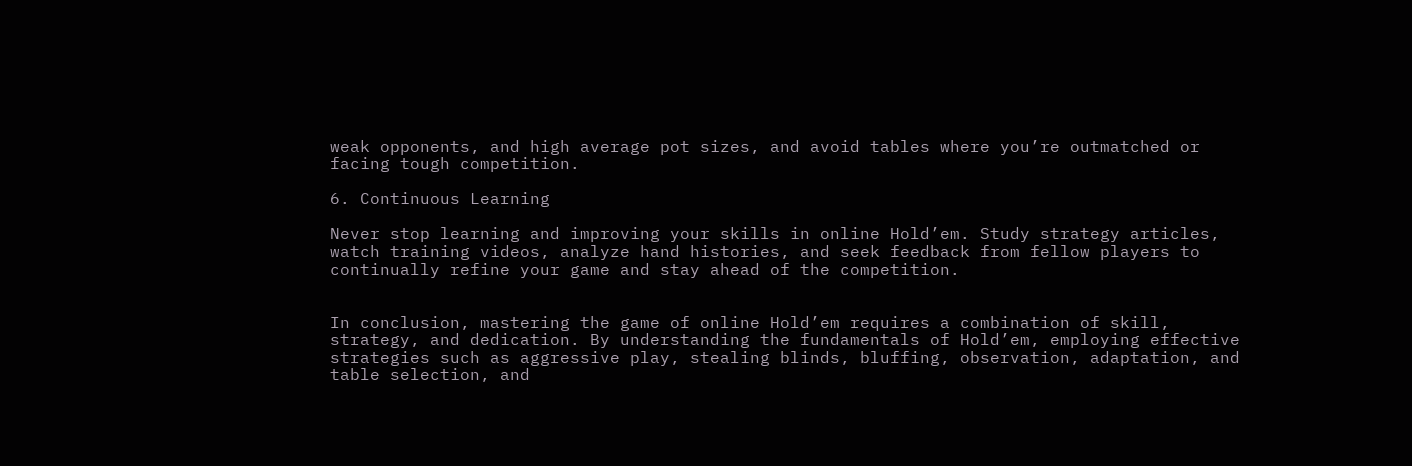weak opponents, and high average pot sizes, and avoid tables where you’re outmatched or facing tough competition.

6. Continuous Learning

Never stop learning and improving your skills in online Hold’em. Study strategy articles, watch training videos, analyze hand histories, and seek feedback from fellow players to continually refine your game and stay ahead of the competition.


In conclusion, mastering the game of online Hold’em requires a combination of skill, strategy, and dedication. By understanding the fundamentals of Hold’em, employing effective strategies such as aggressive play, stealing blinds, bluffing, observation, adaptation, and table selection, and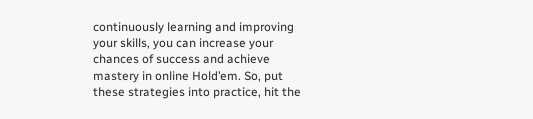continuously learning and improving your skills, you can increase your chances of success and achieve mastery in online Hold’em. So, put these strategies into practice, hit the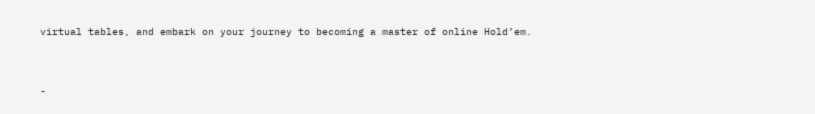virtual tables, and embark on your journey to becoming a master of online Hold’em.



-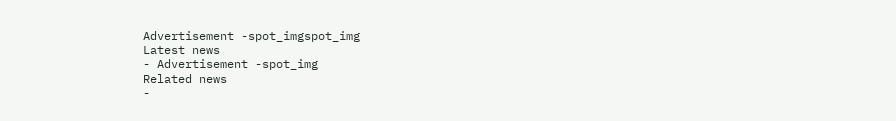Advertisement -spot_imgspot_img
Latest news
- Advertisement -spot_img
Related news
-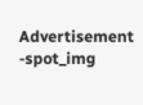Advertisement -spot_img